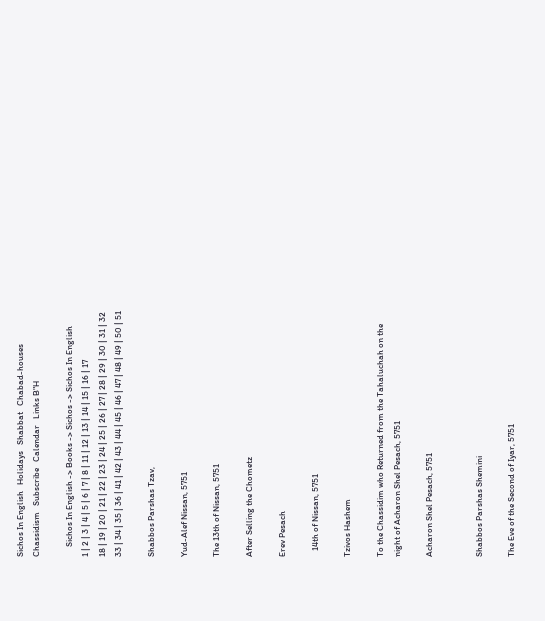Sichos In English   Holidays   Shabbat   Chabad-houses   Chassidism   Subscribe   Calendar   Links B"H

     Sichos In English -> Books -> Sichos -> Sichos In English
1 | 2 | 3 | 4 | 5 | 6 | 7 | 8 | 11 | 12 | 13 | 14 | 15 | 16 | 17
18 | 19 | 20 | 21 | 22 | 23 | 24 | 25 | 26 | 27 | 28 | 29 | 30 | 31 | 32
33 | 34 | 35 | 36 | 41 | 42 | 43 | 44 | 45 | 46 | 47 | 48 | 49 | 50 | 51

Shabbos Parshas Tzav,

Yud-Alef Nissan, 5751

The 13th of Nissan, 5751

After Selling the Chometz

Erev Pesach

   14th of Nissan, 5751

Tzivos Hashem

To the Chassidim who Returned from the Tahaluchah on the night of Acharon Shel Pesach, 5751

Acharon Shel Pesach, 5751


Shabbos Parshas Shemini

The Eve of the Second of Iyar, 5751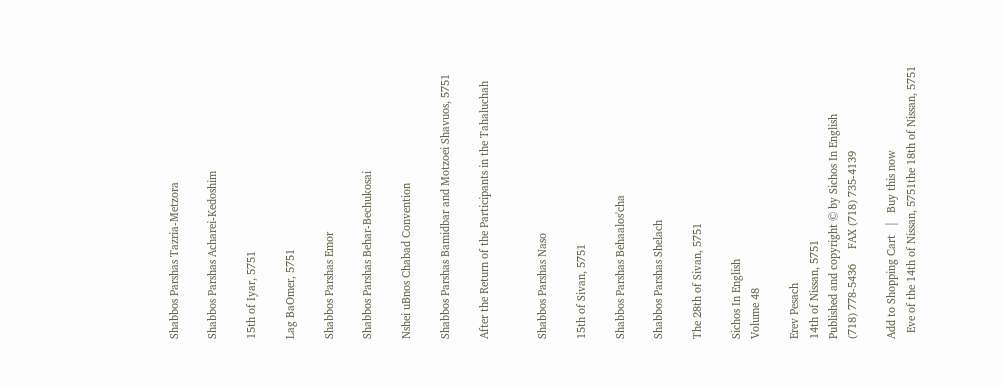Shabbos Parshas Tazria-Metzora

Shabbos Parshas Acharei-Kedoshim

15th of Iyar, 5751

Lag BaOmer, 5751

Shabbos Parshas Emor

Shabbos Parshas Behar-Bechukosai

Nshei uBnos Chabad Convention

Shabbos Parshas Bamidbar and Motzoei Shavuos, 5751

After the Return of the Participants in the Tahaluchah


Shabbos Parshas Naso

15th of Sivan, 5751

Shabbos Parshas Behaalos'cha

Shabbos Parshas Shelach

The 28th of Sivan, 5751

Sichos In English
Volume 48

Erev Pesach
14th of Nissan, 5751
Published and copyright © by Sichos In English
(718) 778-5436     FAX (718) 735-4139

Add to Shopping Cart   |   Buy this now
  Eve of the 14th of Nissan, 5751the 18th of Nissan, 5751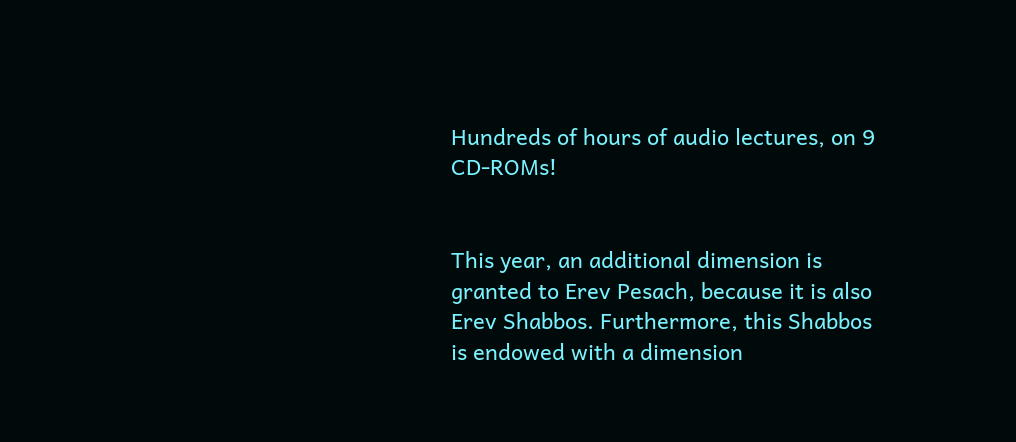Hundreds of hours of audio lectures, on 9 CD-ROMs!


This year, an additional dimension is granted to Erev Pesach, because it is also Erev Shabbos. Furthermore, this Shabbos is endowed with a dimension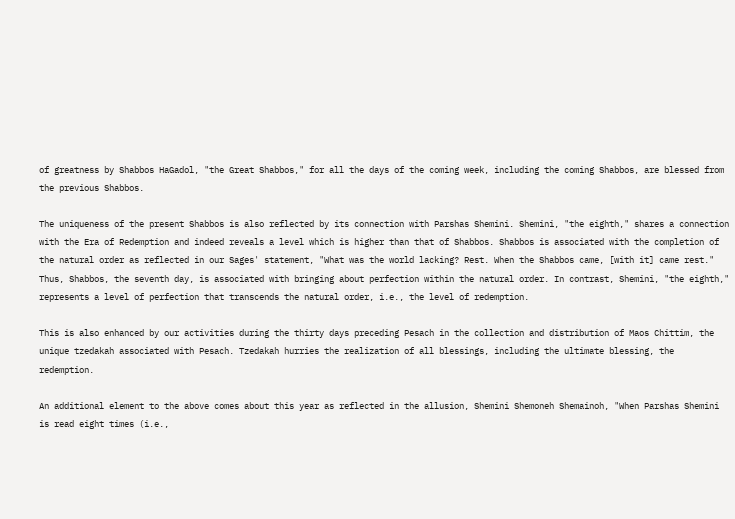of greatness by Shabbos HaGadol, "the Great Shabbos," for all the days of the coming week, including the coming Shabbos, are blessed from the previous Shabbos.

The uniqueness of the present Shabbos is also reflected by its connection with Parshas Shemini. Shemini, "the eighth," shares a connection with the Era of Redemption and indeed reveals a level which is higher than that of Shabbos. Shabbos is associated with the completion of the natural order as reflected in our Sages' statement, "What was the world lacking? Rest. When the Shabbos came, [with it] came rest." Thus, Shabbos, the seventh day, is associated with bringing about perfection within the natural order. In contrast, Shemini, "the eighth," represents a level of perfection that transcends the natural order, i.e., the level of redemption.

This is also enhanced by our activities during the thirty days preceding Pesach in the collection and distribution of Maos Chittim, the unique tzedakah associated with Pesach. Tzedakah hurries the realization of all blessings, including the ultimate blessing, the redemption.

An additional element to the above comes about this year as reflected in the allusion, Shemini Shemoneh Shemainoh, "When Parshas Shemini is read eight times (i.e.,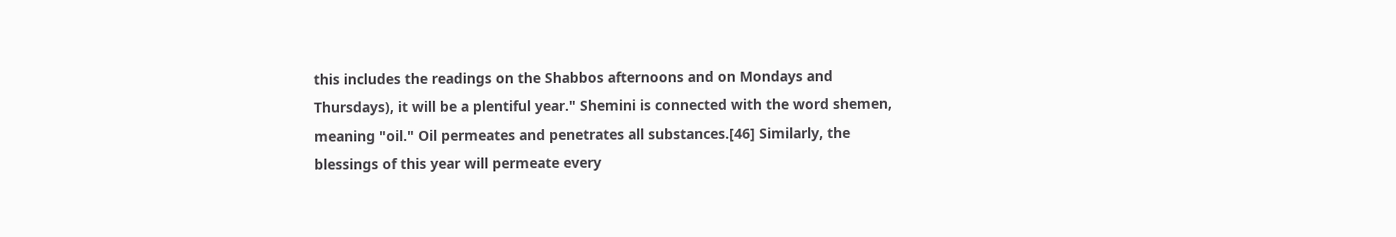this includes the readings on the Shabbos afternoons and on Mondays and Thursdays), it will be a plentiful year." Shemini is connected with the word shemen, meaning "oil." Oil permeates and penetrates all substances.[46] Similarly, the blessings of this year will permeate every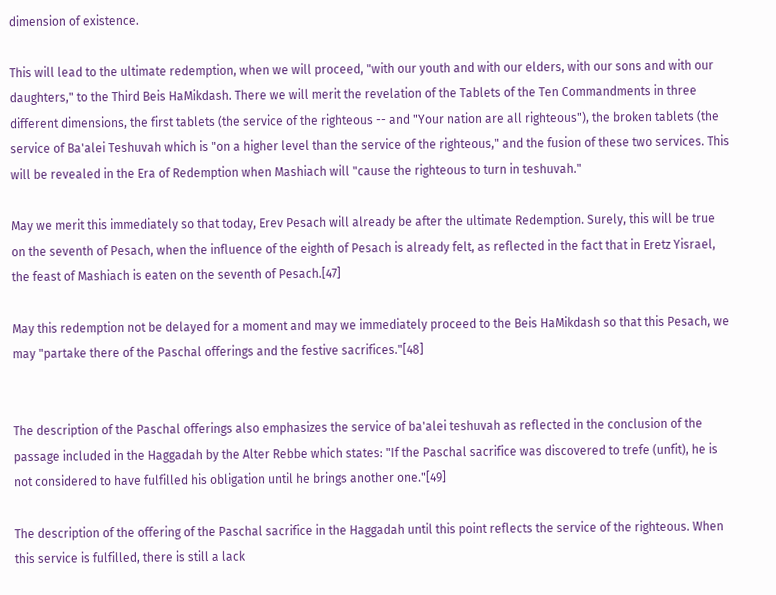dimension of existence.

This will lead to the ultimate redemption, when we will proceed, "with our youth and with our elders, with our sons and with our daughters," to the Third Beis HaMikdash. There we will merit the revelation of the Tablets of the Ten Commandments in three different dimensions, the first tablets (the service of the righteous -- and "Your nation are all righteous"), the broken tablets (the service of Ba'alei Teshuvah which is "on a higher level than the service of the righteous," and the fusion of these two services. This will be revealed in the Era of Redemption when Mashiach will "cause the righteous to turn in teshuvah."

May we merit this immediately so that today, Erev Pesach will already be after the ultimate Redemption. Surely, this will be true on the seventh of Pesach, when the influence of the eighth of Pesach is already felt, as reflected in the fact that in Eretz Yisrael, the feast of Mashiach is eaten on the seventh of Pesach.[47]

May this redemption not be delayed for a moment and may we immediately proceed to the Beis HaMikdash so that this Pesach, we may "partake there of the Paschal offerings and the festive sacrifices."[48]


The description of the Paschal offerings also emphasizes the service of ba'alei teshuvah as reflected in the conclusion of the passage included in the Haggadah by the Alter Rebbe which states: "If the Paschal sacrifice was discovered to trefe (unfit), he is not considered to have fulfilled his obligation until he brings another one."[49]

The description of the offering of the Paschal sacrifice in the Haggadah until this point reflects the service of the righteous. When this service is fulfilled, there is still a lack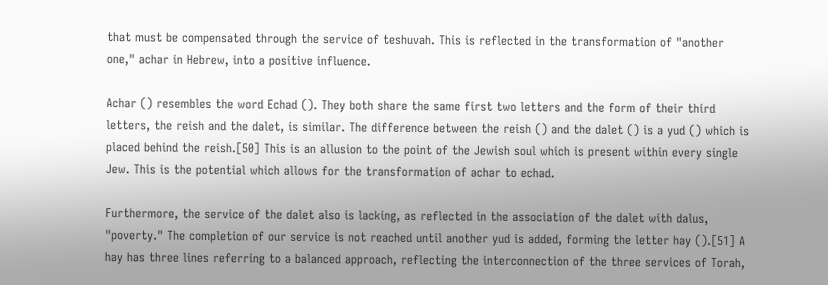that must be compensated through the service of teshuvah. This is reflected in the transformation of "another one," achar in Hebrew, into a positive influence.

Achar () resembles the word Echad (). They both share the same first two letters and the form of their third letters, the reish and the dalet, is similar. The difference between the reish () and the dalet () is a yud () which is placed behind the reish.[50] This is an allusion to the point of the Jewish soul which is present within every single Jew. This is the potential which allows for the transformation of achar to echad.

Furthermore, the service of the dalet also is lacking, as reflected in the association of the dalet with dalus, "poverty." The completion of our service is not reached until another yud is added, forming the letter hay ().[51] A hay has three lines referring to a balanced approach, reflecting the interconnection of the three services of Torah,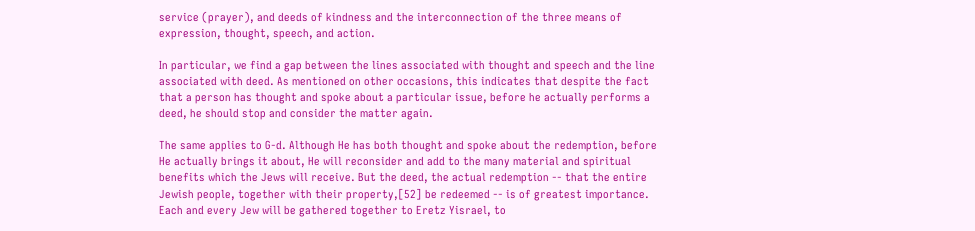service (prayer), and deeds of kindness and the interconnection of the three means of expression, thought, speech, and action.

In particular, we find a gap between the lines associated with thought and speech and the line associated with deed. As mentioned on other occasions, this indicates that despite the fact that a person has thought and spoke about a particular issue, before he actually performs a deed, he should stop and consider the matter again.

The same applies to G-d. Although He has both thought and spoke about the redemption, before He actually brings it about, He will reconsider and add to the many material and spiritual benefits which the Jews will receive. But the deed, the actual redemption -- that the entire Jewish people, together with their property,[52] be redeemed -- is of greatest importance. Each and every Jew will be gathered together to Eretz Yisrael, to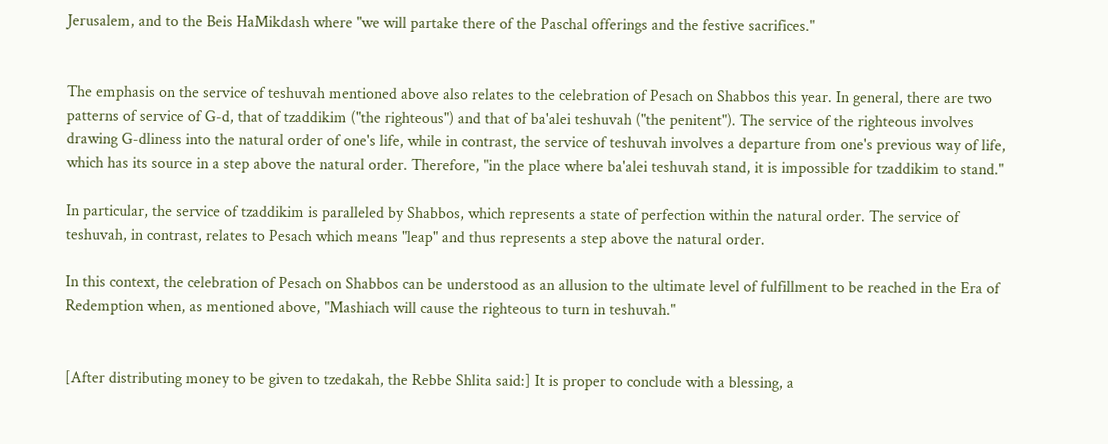Jerusalem, and to the Beis HaMikdash where "we will partake there of the Paschal offerings and the festive sacrifices."


The emphasis on the service of teshuvah mentioned above also relates to the celebration of Pesach on Shabbos this year. In general, there are two patterns of service of G-d, that of tzaddikim ("the righteous") and that of ba'alei teshuvah ("the penitent"). The service of the righteous involves drawing G-dliness into the natural order of one's life, while in contrast, the service of teshuvah involves a departure from one's previous way of life, which has its source in a step above the natural order. Therefore, "in the place where ba'alei teshuvah stand, it is impossible for tzaddikim to stand."

In particular, the service of tzaddikim is paralleled by Shabbos, which represents a state of perfection within the natural order. The service of teshuvah, in contrast, relates to Pesach which means "leap" and thus represents a step above the natural order.

In this context, the celebration of Pesach on Shabbos can be understood as an allusion to the ultimate level of fulfillment to be reached in the Era of Redemption when, as mentioned above, "Mashiach will cause the righteous to turn in teshuvah."


[After distributing money to be given to tzedakah, the Rebbe Shlita said:] It is proper to conclude with a blessing, a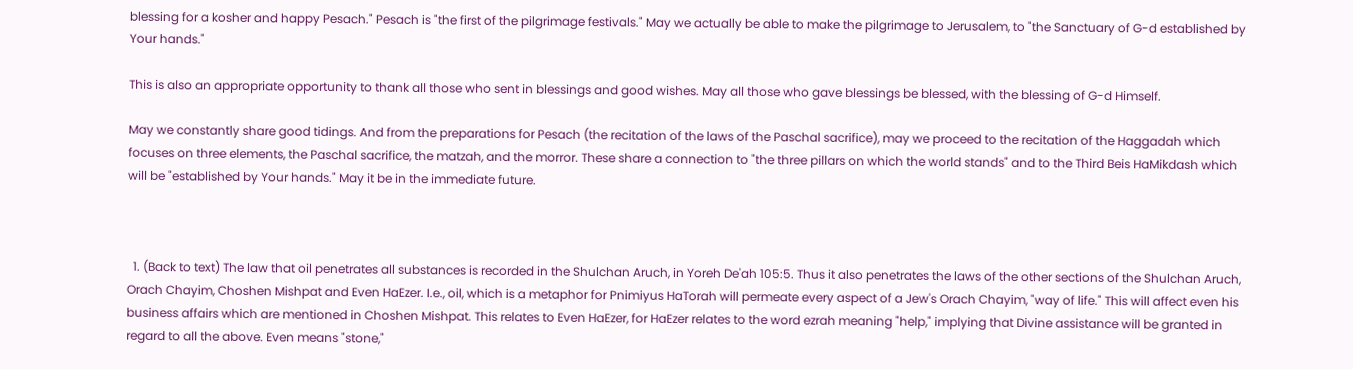blessing for a kosher and happy Pesach." Pesach is "the first of the pilgrimage festivals." May we actually be able to make the pilgrimage to Jerusalem, to "the Sanctuary of G-d established by Your hands."

This is also an appropriate opportunity to thank all those who sent in blessings and good wishes. May all those who gave blessings be blessed, with the blessing of G-d Himself.

May we constantly share good tidings. And from the preparations for Pesach (the recitation of the laws of the Paschal sacrifice), may we proceed to the recitation of the Haggadah which focuses on three elements, the Paschal sacrifice, the matzah, and the morror. These share a connection to "the three pillars on which the world stands" and to the Third Beis HaMikdash which will be "established by Your hands." May it be in the immediate future.



  1. (Back to text) The law that oil penetrates all substances is recorded in the Shulchan Aruch, in Yoreh De'ah 105:5. Thus it also penetrates the laws of the other sections of the Shulchan Aruch, Orach Chayim, Choshen Mishpat and Even HaEzer. I.e., oil, which is a metaphor for Pnimiyus HaTorah will permeate every aspect of a Jew's Orach Chayim, "way of life." This will affect even his business affairs which are mentioned in Choshen Mishpat. This relates to Even HaEzer, for HaEzer relates to the word ezrah meaning "help," implying that Divine assistance will be granted in regard to all the above. Even means "stone,"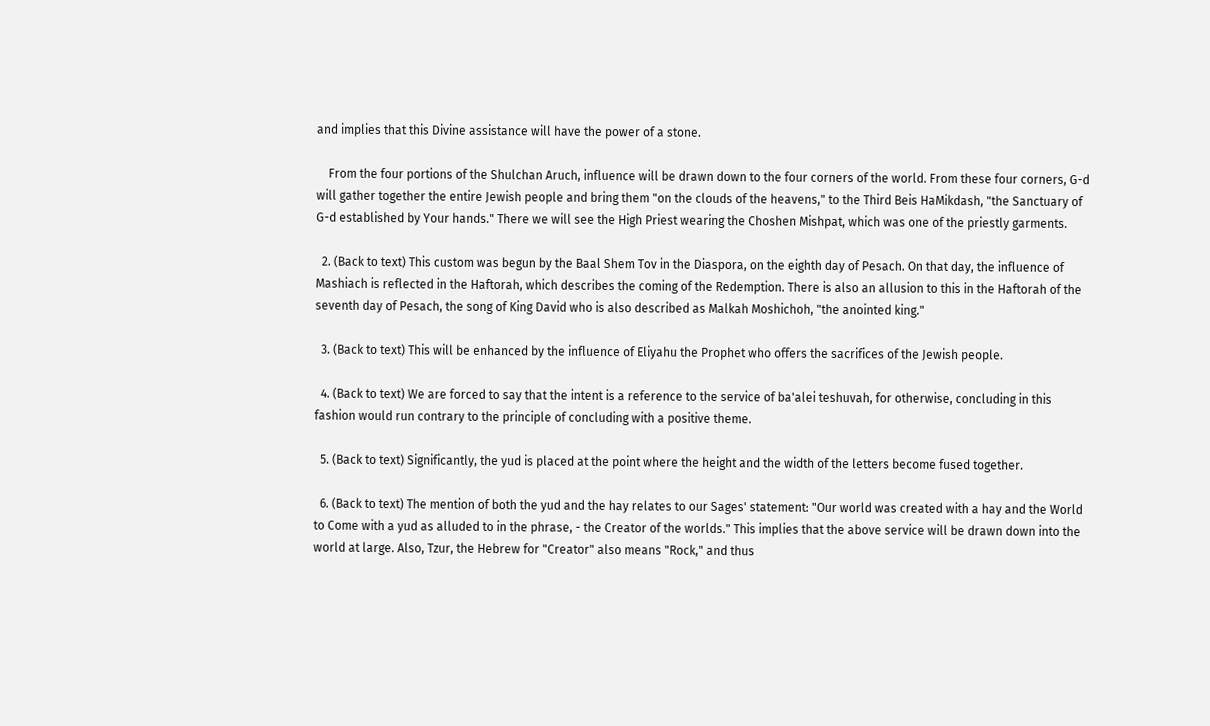and implies that this Divine assistance will have the power of a stone.

    From the four portions of the Shulchan Aruch, influence will be drawn down to the four corners of the world. From these four corners, G-d will gather together the entire Jewish people and bring them "on the clouds of the heavens," to the Third Beis HaMikdash, "the Sanctuary of G-d established by Your hands." There we will see the High Priest wearing the Choshen Mishpat, which was one of the priestly garments.

  2. (Back to text) This custom was begun by the Baal Shem Tov in the Diaspora, on the eighth day of Pesach. On that day, the influence of Mashiach is reflected in the Haftorah, which describes the coming of the Redemption. There is also an allusion to this in the Haftorah of the seventh day of Pesach, the song of King David who is also described as Malkah Moshichoh, "the anointed king."

  3. (Back to text) This will be enhanced by the influence of Eliyahu the Prophet who offers the sacrifices of the Jewish people.

  4. (Back to text) We are forced to say that the intent is a reference to the service of ba'alei teshuvah, for otherwise, concluding in this fashion would run contrary to the principle of concluding with a positive theme.

  5. (Back to text) Significantly, the yud is placed at the point where the height and the width of the letters become fused together.

  6. (Back to text) The mention of both the yud and the hay relates to our Sages' statement: "Our world was created with a hay and the World to Come with a yud as alluded to in the phrase, - the Creator of the worlds." This implies that the above service will be drawn down into the world at large. Also, Tzur, the Hebrew for "Creator" also means "Rock," and thus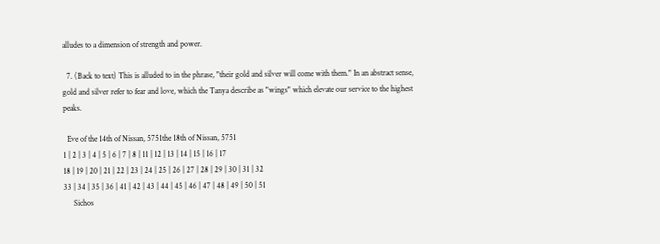alludes to a dimension of strength and power.

  7. (Back to text) This is alluded to in the phrase, "their gold and silver will come with them." In an abstract sense, gold and silver refer to fear and love, which the Tanya describe as "wings" which elevate our service to the highest peaks.

  Eve of the 14th of Nissan, 5751the 18th of Nissan, 5751
1 | 2 | 3 | 4 | 5 | 6 | 7 | 8 | 11 | 12 | 13 | 14 | 15 | 16 | 17
18 | 19 | 20 | 21 | 22 | 23 | 24 | 25 | 26 | 27 | 28 | 29 | 30 | 31 | 32
33 | 34 | 35 | 36 | 41 | 42 | 43 | 44 | 45 | 46 | 47 | 48 | 49 | 50 | 51
     Sichos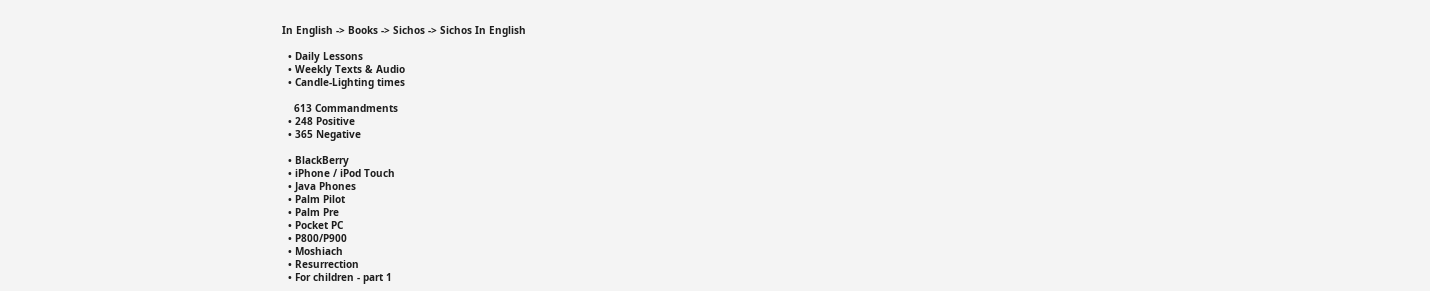In English -> Books -> Sichos -> Sichos In English

  • Daily Lessons
  • Weekly Texts & Audio
  • Candle-Lighting times

    613 Commandments
  • 248 Positive
  • 365 Negative

  • BlackBerry
  • iPhone / iPod Touch
  • Java Phones
  • Palm Pilot
  • Palm Pre
  • Pocket PC
  • P800/P900
  • Moshiach
  • Resurrection
  • For children - part 1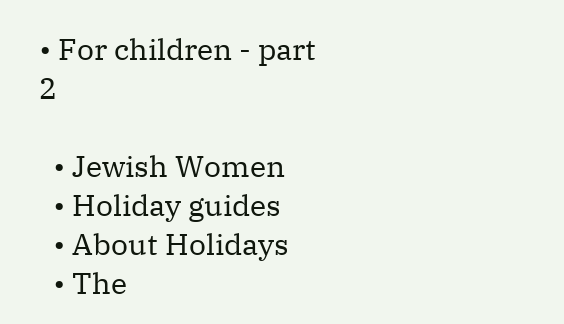• For children - part 2

  • Jewish Women
  • Holiday guides
  • About Holidays
  • The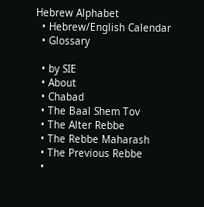Hebrew Alphabet
  • Hebrew/English Calendar
  • Glossary

  • by SIE
  • About
  • Chabad
  • The Baal Shem Tov
  • The Alter Rebbe
  • The Rebbe Maharash
  • The Previous Rebbe
  •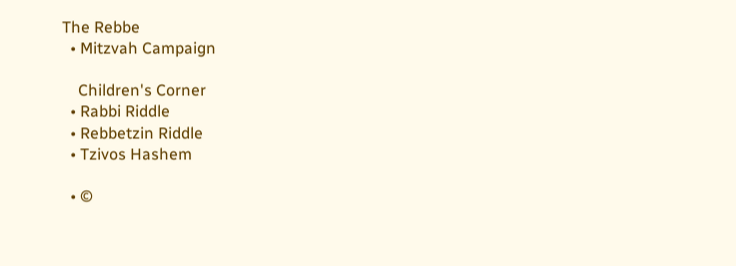The Rebbe
  • Mitzvah Campaign

    Children's Corner
  • Rabbi Riddle
  • Rebbetzin Riddle
  • Tzivos Hashem

  • ©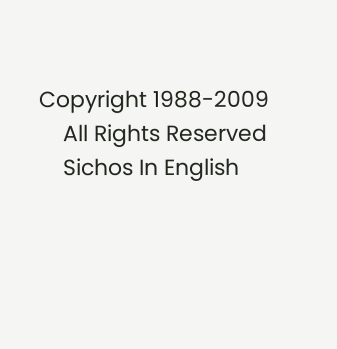Copyright 1988-2009
    All Rights Reserved
    Sichos In English